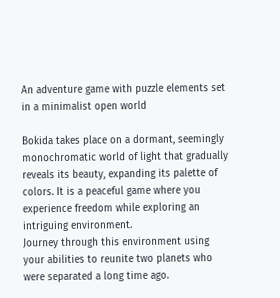An adventure game with puzzle elements set in a minimalist open world

Bokida takes place on a dormant, seemingly monochromatic world of light that gradually reveals its beauty, expanding its palette of colors. It is a peaceful game where you experience freedom while exploring an intriguing environment.
Journey through this environment using your abilities to reunite two planets who were separated a long time ago.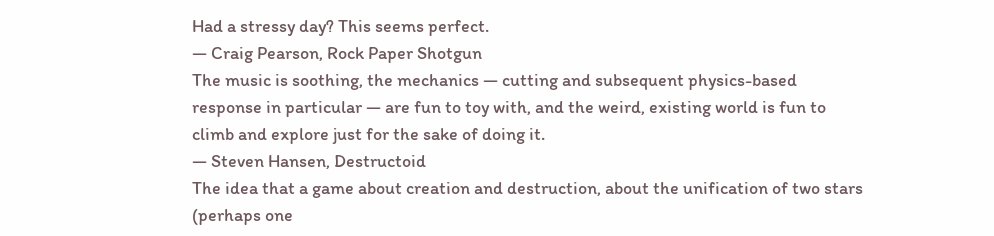Had a stressy day? This seems perfect.
— Craig Pearson, Rock Paper Shotgun
The music is soothing, the mechanics — cutting and subsequent physics-based response in particular — are fun to toy with, and the weird, existing world is fun to climb and explore just for the sake of doing it.
— Steven Hansen, Destructoid
The idea that a game about creation and destruction, about the unification of two stars (perhaps one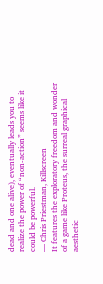dead and one alive), eventually leads you to realize the power of “non-action” seems like it could be powerful.
— Chris Priestman, Killscreen
It features the exploratory freedom and wonder of a game like Proteus, the surreal graphical aesthetic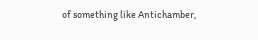of something like Antichamber,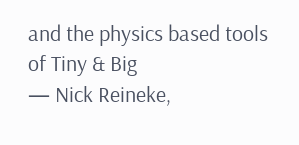and the physics based tools of Tiny & Big
— Nick Reineke,